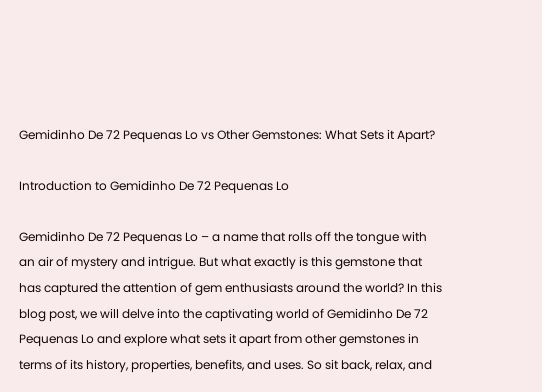Gemidinho De 72 Pequenas Lo vs Other Gemstones: What Sets it Apart?

Introduction to Gemidinho De 72 Pequenas Lo

Gemidinho De 72 Pequenas Lo – a name that rolls off the tongue with an air of mystery and intrigue. But what exactly is this gemstone that has captured the attention of gem enthusiasts around the world? In this blog post, we will delve into the captivating world of Gemidinho De 72 Pequenas Lo and explore what sets it apart from other gemstones in terms of its history, properties, benefits, and uses. So sit back, relax, and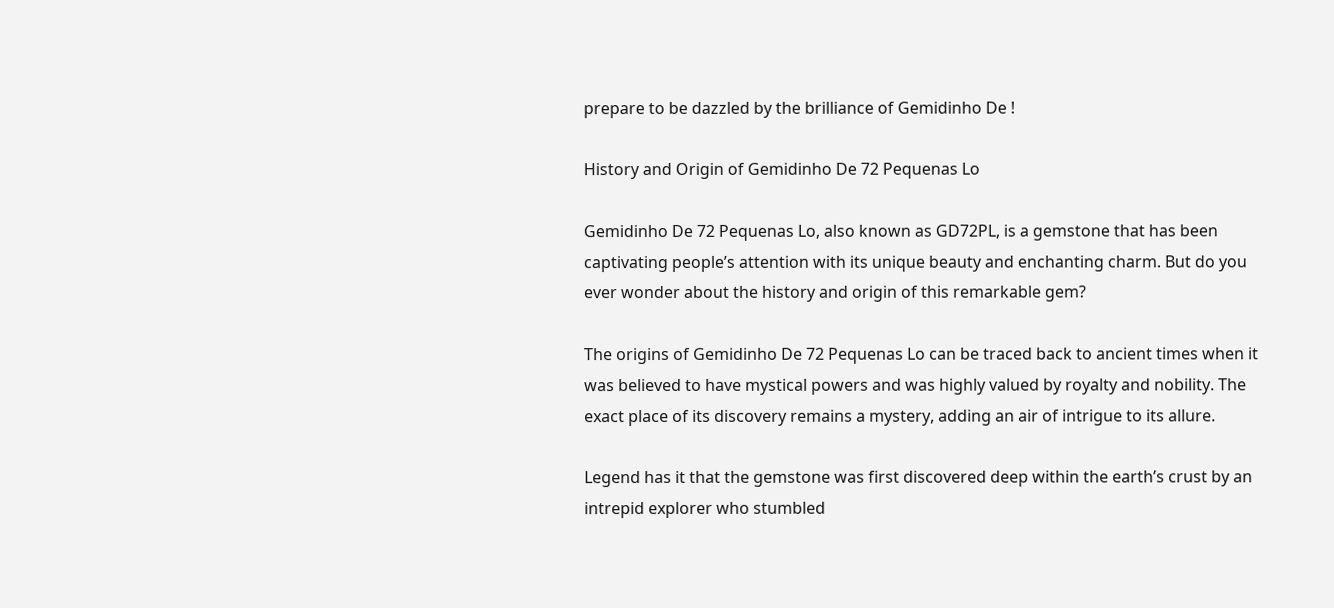prepare to be dazzled by the brilliance of Gemidinho De !

History and Origin of Gemidinho De 72 Pequenas Lo

Gemidinho De 72 Pequenas Lo, also known as GD72PL, is a gemstone that has been captivating people’s attention with its unique beauty and enchanting charm. But do you ever wonder about the history and origin of this remarkable gem?

The origins of Gemidinho De 72 Pequenas Lo can be traced back to ancient times when it was believed to have mystical powers and was highly valued by royalty and nobility. The exact place of its discovery remains a mystery, adding an air of intrigue to its allure.

Legend has it that the gemstone was first discovered deep within the earth’s crust by an intrepid explorer who stumbled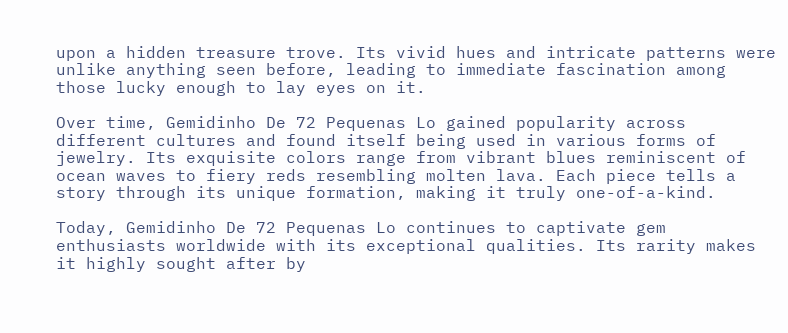upon a hidden treasure trove. Its vivid hues and intricate patterns were unlike anything seen before, leading to immediate fascination among those lucky enough to lay eyes on it.

Over time, Gemidinho De 72 Pequenas Lo gained popularity across different cultures and found itself being used in various forms of jewelry. Its exquisite colors range from vibrant blues reminiscent of ocean waves to fiery reds resembling molten lava. Each piece tells a story through its unique formation, making it truly one-of-a-kind.

Today, Gemidinho De 72 Pequenas Lo continues to captivate gem enthusiasts worldwide with its exceptional qualities. Its rarity makes it highly sought after by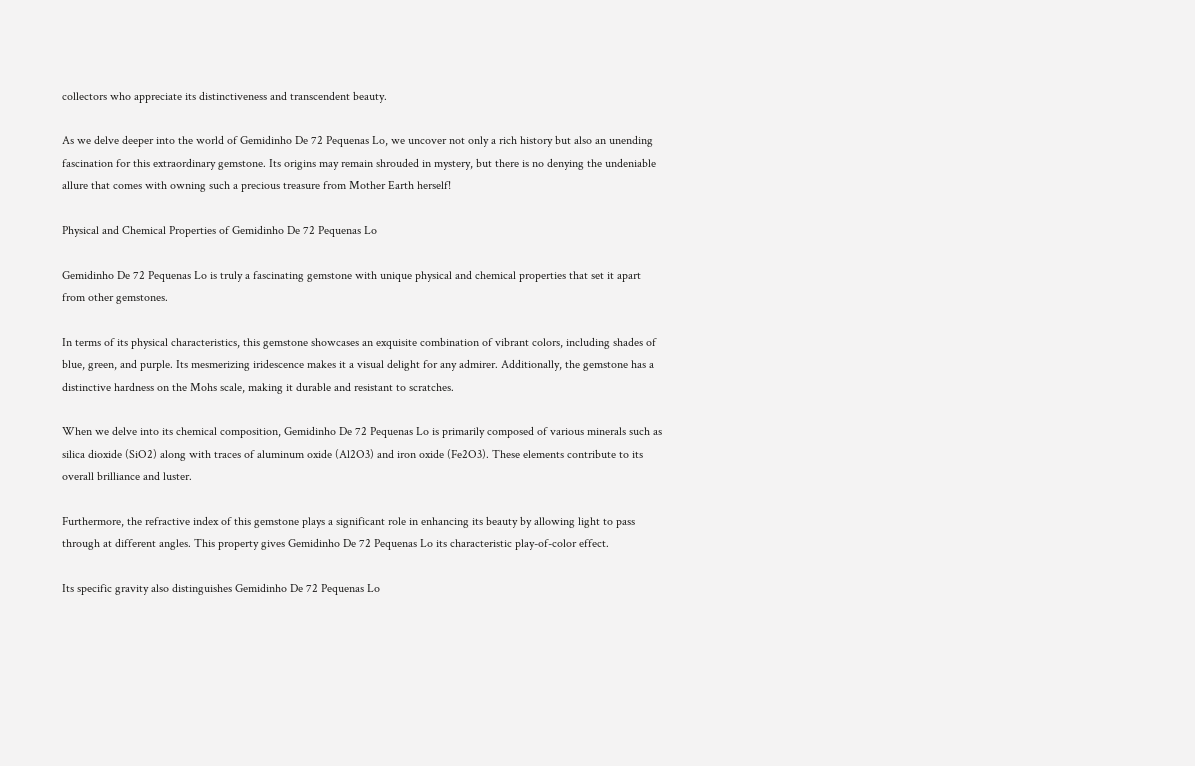collectors who appreciate its distinctiveness and transcendent beauty.

As we delve deeper into the world of Gemidinho De 72 Pequenas Lo, we uncover not only a rich history but also an unending fascination for this extraordinary gemstone. Its origins may remain shrouded in mystery, but there is no denying the undeniable allure that comes with owning such a precious treasure from Mother Earth herself!

Physical and Chemical Properties of Gemidinho De 72 Pequenas Lo

Gemidinho De 72 Pequenas Lo is truly a fascinating gemstone with unique physical and chemical properties that set it apart from other gemstones.

In terms of its physical characteristics, this gemstone showcases an exquisite combination of vibrant colors, including shades of blue, green, and purple. Its mesmerizing iridescence makes it a visual delight for any admirer. Additionally, the gemstone has a distinctive hardness on the Mohs scale, making it durable and resistant to scratches.

When we delve into its chemical composition, Gemidinho De 72 Pequenas Lo is primarily composed of various minerals such as silica dioxide (SiO2) along with traces of aluminum oxide (Al2O3) and iron oxide (Fe2O3). These elements contribute to its overall brilliance and luster.

Furthermore, the refractive index of this gemstone plays a significant role in enhancing its beauty by allowing light to pass through at different angles. This property gives Gemidinho De 72 Pequenas Lo its characteristic play-of-color effect.

Its specific gravity also distinguishes Gemidinho De 72 Pequenas Lo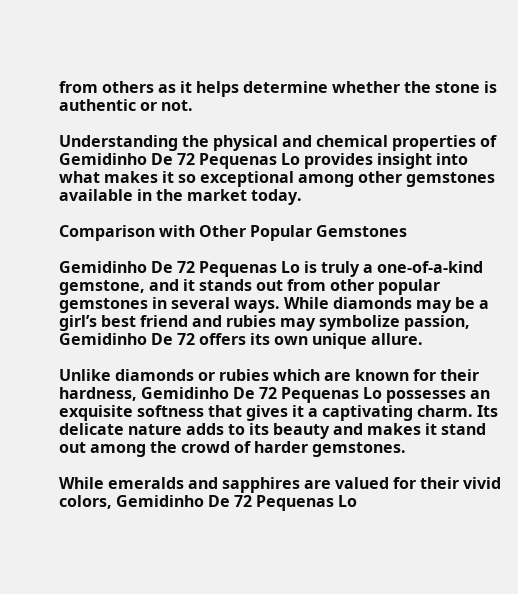from others as it helps determine whether the stone is authentic or not.

Understanding the physical and chemical properties of Gemidinho De 72 Pequenas Lo provides insight into what makes it so exceptional among other gemstones available in the market today.

Comparison with Other Popular Gemstones

Gemidinho De 72 Pequenas Lo is truly a one-of-a-kind gemstone, and it stands out from other popular gemstones in several ways. While diamonds may be a girl’s best friend and rubies may symbolize passion, Gemidinho De 72 offers its own unique allure.

Unlike diamonds or rubies which are known for their hardness, Gemidinho De 72 Pequenas Lo possesses an exquisite softness that gives it a captivating charm. Its delicate nature adds to its beauty and makes it stand out among the crowd of harder gemstones.

While emeralds and sapphires are valued for their vivid colors, Gemidinho De 72 Pequenas Lo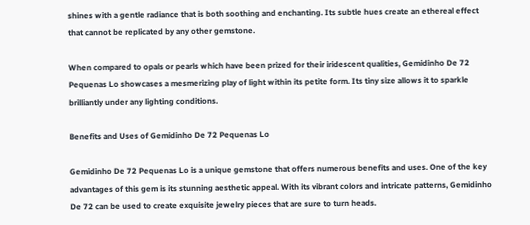shines with a gentle radiance that is both soothing and enchanting. Its subtle hues create an ethereal effect that cannot be replicated by any other gemstone.

When compared to opals or pearls which have been prized for their iridescent qualities, Gemidinho De 72 Pequenas Lo showcases a mesmerizing play of light within its petite form. Its tiny size allows it to sparkle brilliantly under any lighting conditions.

Benefits and Uses of Gemidinho De 72 Pequenas Lo

Gemidinho De 72 Pequenas Lo is a unique gemstone that offers numerous benefits and uses. One of the key advantages of this gem is its stunning aesthetic appeal. With its vibrant colors and intricate patterns, Gemidinho De 72 can be used to create exquisite jewelry pieces that are sure to turn heads.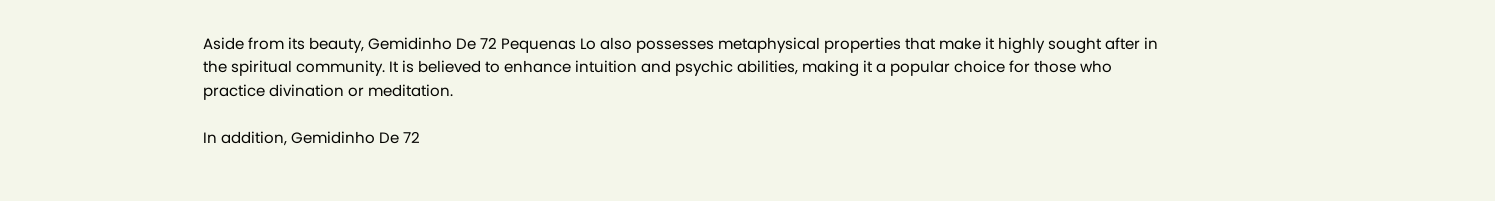Aside from its beauty, Gemidinho De 72 Pequenas Lo also possesses metaphysical properties that make it highly sought after in the spiritual community. It is believed to enhance intuition and psychic abilities, making it a popular choice for those who practice divination or meditation.

In addition, Gemidinho De 72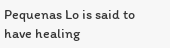Pequenas Lo is said to have healing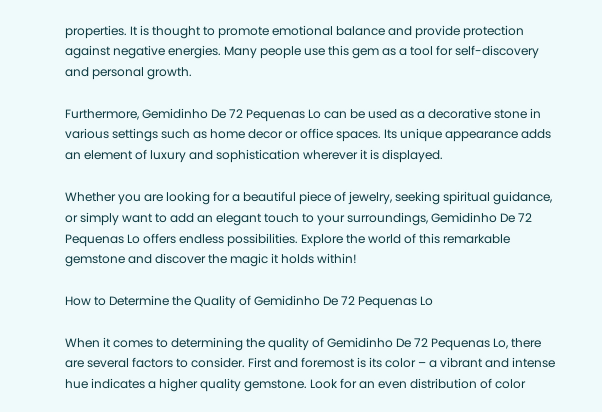properties. It is thought to promote emotional balance and provide protection against negative energies. Many people use this gem as a tool for self-discovery and personal growth.

Furthermore, Gemidinho De 72 Pequenas Lo can be used as a decorative stone in various settings such as home decor or office spaces. Its unique appearance adds an element of luxury and sophistication wherever it is displayed.

Whether you are looking for a beautiful piece of jewelry, seeking spiritual guidance, or simply want to add an elegant touch to your surroundings, Gemidinho De 72 Pequenas Lo offers endless possibilities. Explore the world of this remarkable gemstone and discover the magic it holds within!

How to Determine the Quality of Gemidinho De 72 Pequenas Lo

When it comes to determining the quality of Gemidinho De 72 Pequenas Lo, there are several factors to consider. First and foremost is its color – a vibrant and intense hue indicates a higher quality gemstone. Look for an even distribution of color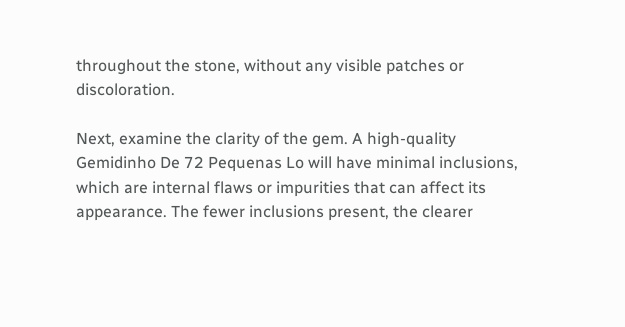throughout the stone, without any visible patches or discoloration.

Next, examine the clarity of the gem. A high-quality Gemidinho De 72 Pequenas Lo will have minimal inclusions, which are internal flaws or impurities that can affect its appearance. The fewer inclusions present, the clearer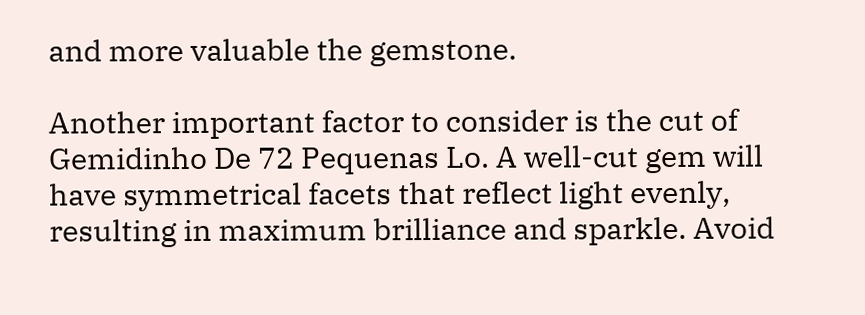and more valuable the gemstone.

Another important factor to consider is the cut of Gemidinho De 72 Pequenas Lo. A well-cut gem will have symmetrical facets that reflect light evenly, resulting in maximum brilliance and sparkle. Avoid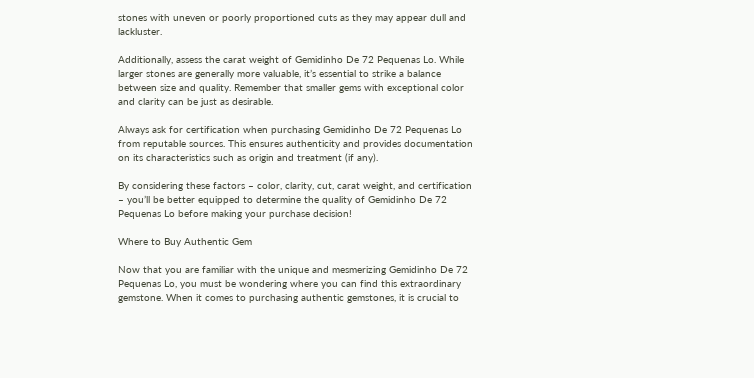stones with uneven or poorly proportioned cuts as they may appear dull and lackluster.

Additionally, assess the carat weight of Gemidinho De 72 Pequenas Lo. While larger stones are generally more valuable, it’s essential to strike a balance between size and quality. Remember that smaller gems with exceptional color and clarity can be just as desirable.

Always ask for certification when purchasing Gemidinho De 72 Pequenas Lo from reputable sources. This ensures authenticity and provides documentation on its characteristics such as origin and treatment (if any).

By considering these factors – color, clarity, cut, carat weight, and certification – you’ll be better equipped to determine the quality of Gemidinho De 72 Pequenas Lo before making your purchase decision!

Where to Buy Authentic Gem

Now that you are familiar with the unique and mesmerizing Gemidinho De 72 Pequenas Lo, you must be wondering where you can find this extraordinary gemstone. When it comes to purchasing authentic gemstones, it is crucial to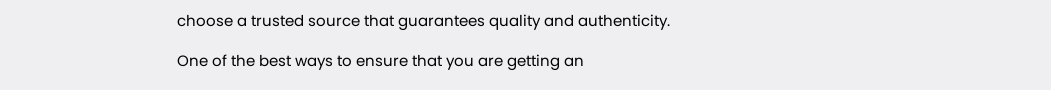choose a trusted source that guarantees quality and authenticity.

One of the best ways to ensure that you are getting an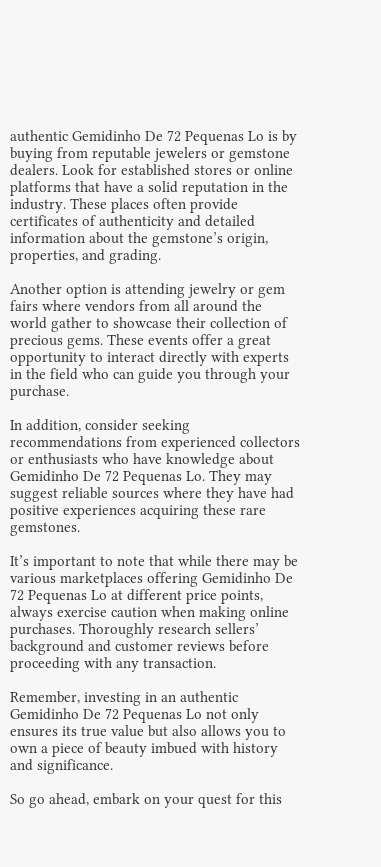authentic Gemidinho De 72 Pequenas Lo is by buying from reputable jewelers or gemstone dealers. Look for established stores or online platforms that have a solid reputation in the industry. These places often provide certificates of authenticity and detailed information about the gemstone’s origin, properties, and grading.

Another option is attending jewelry or gem fairs where vendors from all around the world gather to showcase their collection of precious gems. These events offer a great opportunity to interact directly with experts in the field who can guide you through your purchase.

In addition, consider seeking recommendations from experienced collectors or enthusiasts who have knowledge about Gemidinho De 72 Pequenas Lo. They may suggest reliable sources where they have had positive experiences acquiring these rare gemstones.

It’s important to note that while there may be various marketplaces offering Gemidinho De 72 Pequenas Lo at different price points, always exercise caution when making online purchases. Thoroughly research sellers’ background and customer reviews before proceeding with any transaction.

Remember, investing in an authentic Gemidinho De 72 Pequenas Lo not only ensures its true value but also allows you to own a piece of beauty imbued with history and significance.

So go ahead, embark on your quest for this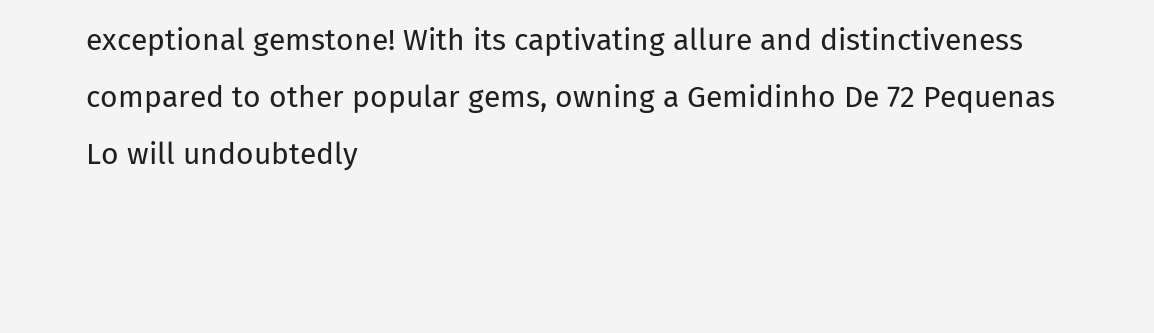exceptional gemstone! With its captivating allure and distinctiveness compared to other popular gems, owning a Gemidinho De 72 Pequenas Lo will undoubtedly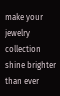make your jewelry collection shine brighter than ever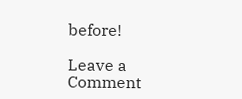before!

Leave a Comment